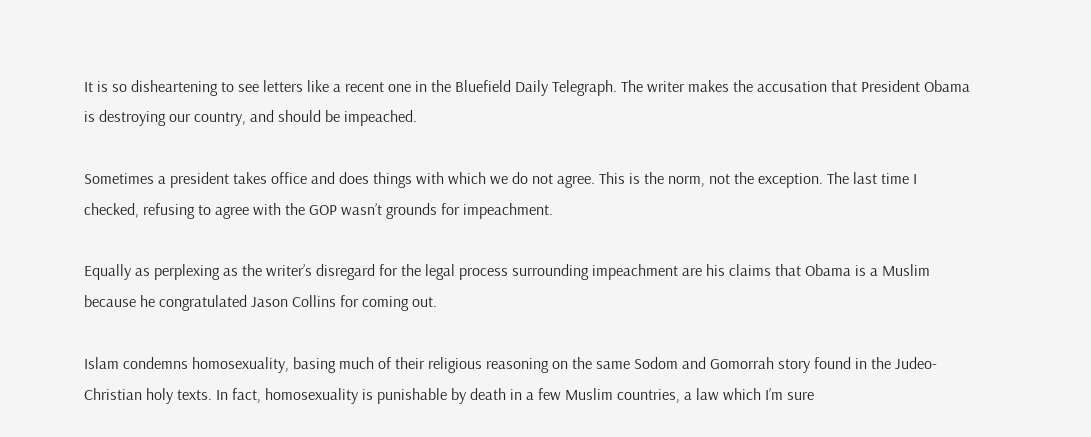It is so disheartening to see letters like a recent one in the Bluefield Daily Telegraph. The writer makes the accusation that President Obama is destroying our country, and should be impeached.

Sometimes a president takes office and does things with which we do not agree. This is the norm, not the exception. The last time I checked, refusing to agree with the GOP wasn’t grounds for impeachment.

Equally as perplexing as the writer’s disregard for the legal process surrounding impeachment are his claims that Obama is a Muslim because he congratulated Jason Collins for coming out.

Islam condemns homosexuality, basing much of their religious reasoning on the same Sodom and Gomorrah story found in the Judeo-Christian holy texts. In fact, homosexuality is punishable by death in a few Muslim countries, a law which I’m sure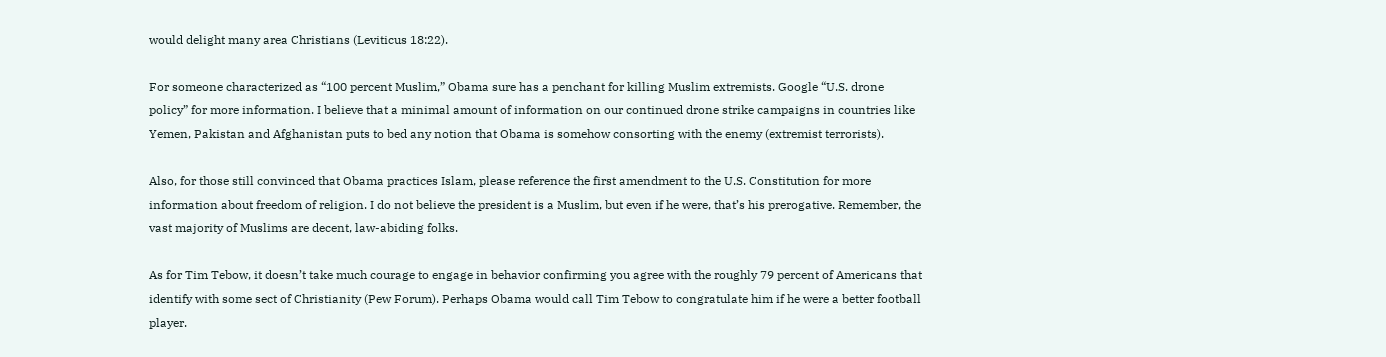would delight many area Christians (Leviticus 18:22).

For someone characterized as “100 percent Muslim,” Obama sure has a penchant for killing Muslim extremists. Google “U.S. drone policy” for more information. I believe that a minimal amount of information on our continued drone strike campaigns in countries like Yemen, Pakistan and Afghanistan puts to bed any notion that Obama is somehow consorting with the enemy (extremist terrorists).

Also, for those still convinced that Obama practices Islam, please reference the first amendment to the U.S. Constitution for more information about freedom of religion. I do not believe the president is a Muslim, but even if he were, that’s his prerogative. Remember, the vast majority of Muslims are decent, law-abiding folks.

As for Tim Tebow, it doesn’t take much courage to engage in behavior confirming you agree with the roughly 79 percent of Americans that identify with some sect of Christianity (Pew Forum). Perhaps Obama would call Tim Tebow to congratulate him if he were a better football player.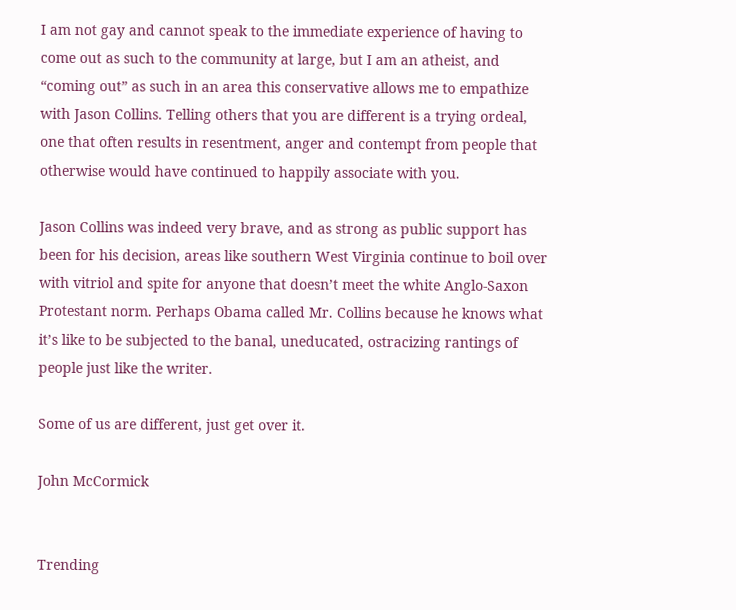I am not gay and cannot speak to the immediate experience of having to come out as such to the community at large, but I am an atheist, and “coming out” as such in an area this conservative allows me to empathize with Jason Collins. Telling others that you are different is a trying ordeal, one that often results in resentment, anger and contempt from people that otherwise would have continued to happily associate with you.

Jason Collins was indeed very brave, and as strong as public support has been for his decision, areas like southern West Virginia continue to boil over with vitriol and spite for anyone that doesn’t meet the white Anglo-Saxon Protestant norm. Perhaps Obama called Mr. Collins because he knows what it’s like to be subjected to the banal, uneducated, ostracizing rantings of people just like the writer.

Some of us are different, just get over it.

John McCormick


Trending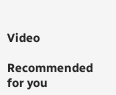Video

Recommended for you